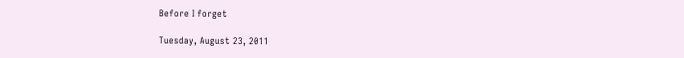Before I forget

Tuesday, August 23, 2011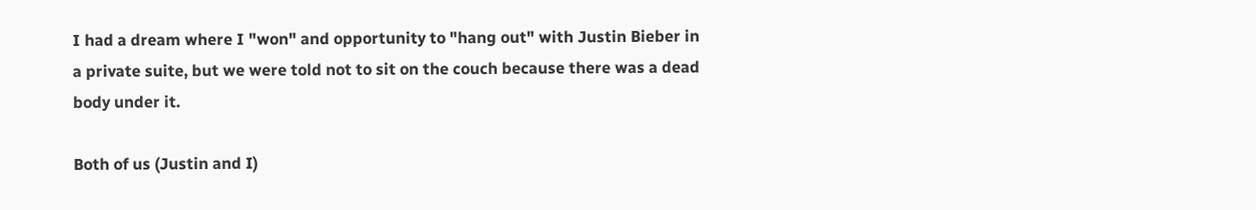I had a dream where I "won" and opportunity to "hang out" with Justin Bieber in a private suite, but we were told not to sit on the couch because there was a dead body under it.

Both of us (Justin and I)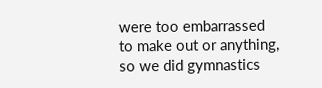were too embarrassed to make out or anything, so we did gymnastics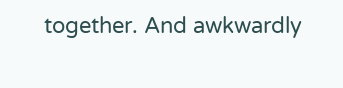together. And awkwardly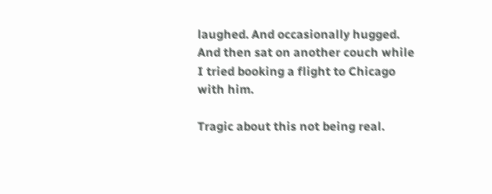laughed. And occasionally hugged. And then sat on another couch while I tried booking a flight to Chicago with him.

Tragic about this not being real.